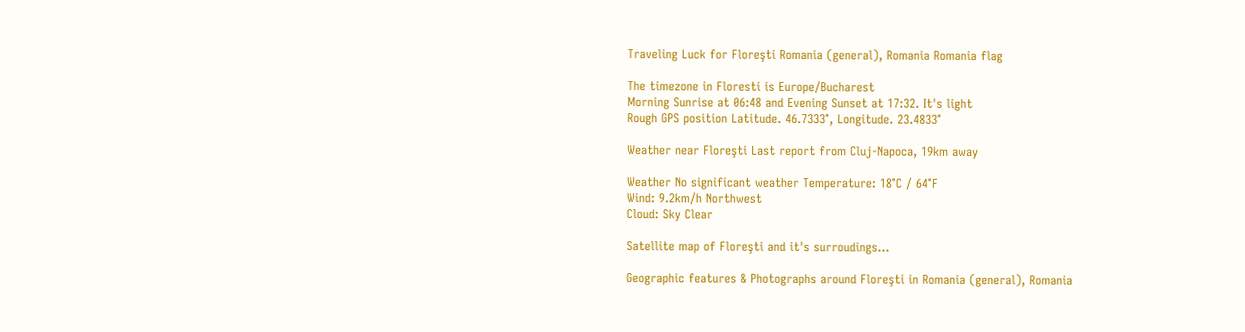Traveling Luck for Floreşti Romania (general), Romania Romania flag

The timezone in Floresti is Europe/Bucharest
Morning Sunrise at 06:48 and Evening Sunset at 17:32. It's light
Rough GPS position Latitude. 46.7333°, Longitude. 23.4833°

Weather near Floreşti Last report from Cluj-Napoca, 19km away

Weather No significant weather Temperature: 18°C / 64°F
Wind: 9.2km/h Northwest
Cloud: Sky Clear

Satellite map of Floreşti and it's surroudings...

Geographic features & Photographs around Floreşti in Romania (general), Romania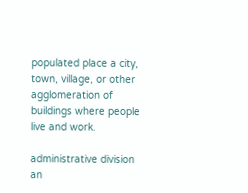populated place a city, town, village, or other agglomeration of buildings where people live and work.

administrative division an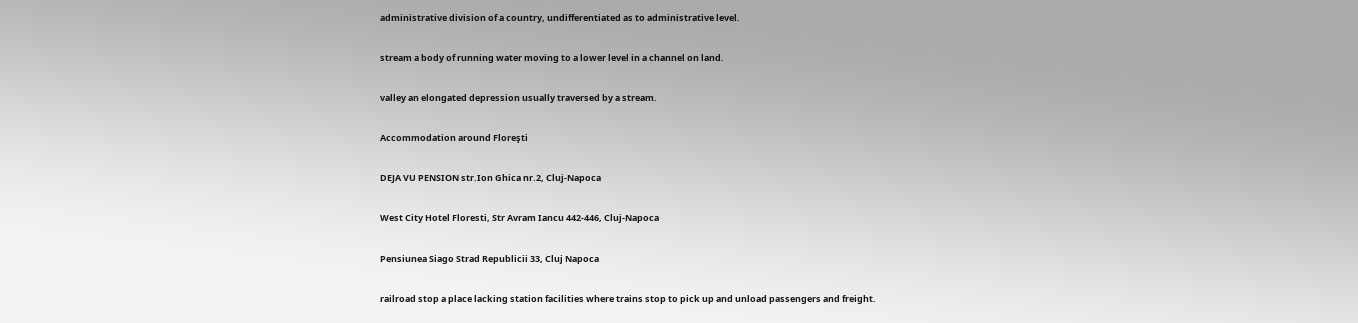administrative division of a country, undifferentiated as to administrative level.

stream a body of running water moving to a lower level in a channel on land.

valley an elongated depression usually traversed by a stream.

Accommodation around Floreşti

DEJA VU PENSION str.Ion Ghica nr.2, Cluj-Napoca

West City Hotel Floresti, Str Avram Iancu 442-446, Cluj-Napoca

Pensiunea Siago Strad Republicii 33, Cluj Napoca

railroad stop a place lacking station facilities where trains stop to pick up and unload passengers and freight.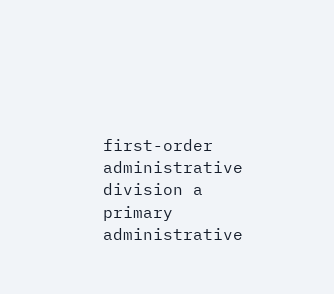first-order administrative division a primary administrative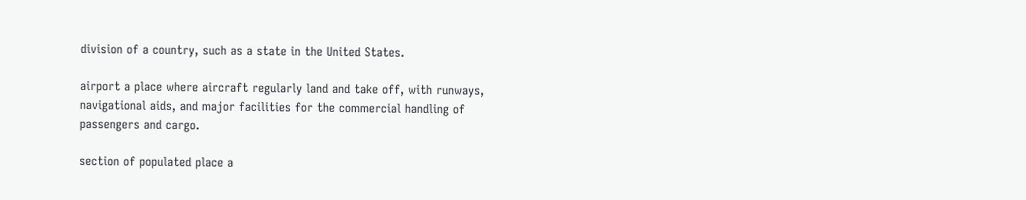division of a country, such as a state in the United States.

airport a place where aircraft regularly land and take off, with runways, navigational aids, and major facilities for the commercial handling of passengers and cargo.

section of populated place a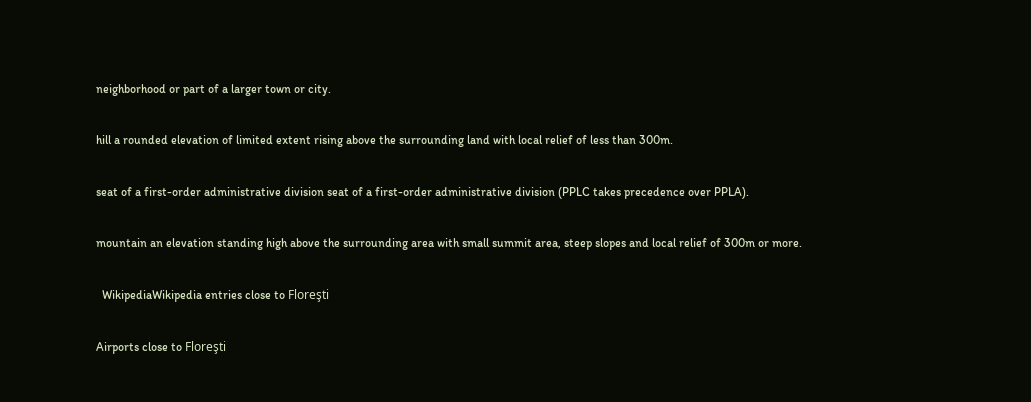neighborhood or part of a larger town or city.

hill a rounded elevation of limited extent rising above the surrounding land with local relief of less than 300m.

seat of a first-order administrative division seat of a first-order administrative division (PPLC takes precedence over PPLA).

mountain an elevation standing high above the surrounding area with small summit area, steep slopes and local relief of 300m or more.

  WikipediaWikipedia entries close to Floreşti

Airports close to Floreşti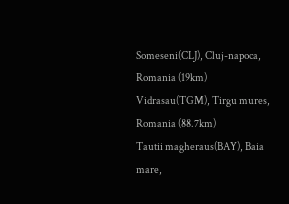Someseni(CLJ), Cluj-napoca, Romania (19km)
Vidrasau(TGM), Tirgu mures, Romania (88.7km)
Tautii magheraus(BAY), Baia mare,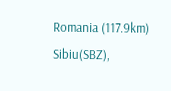Romania (117.9km)
Sibiu(SBZ),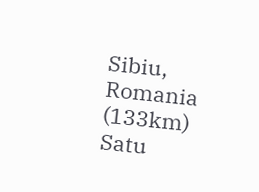Sibiu, Romania (133km)
Satu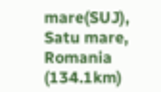mare(SUJ), Satu mare, Romania (134.1km)